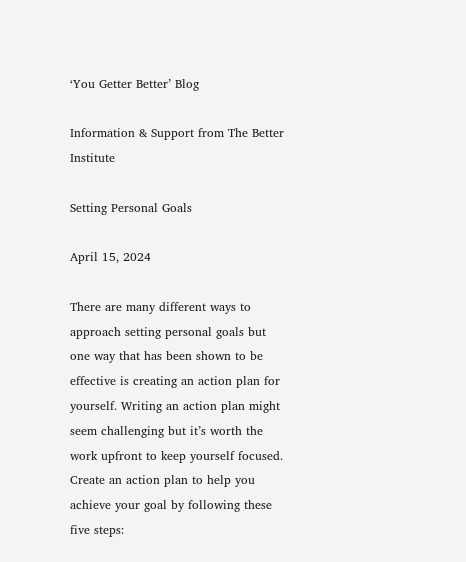‘You Getter Better’ Blog

Information & Support from The Better Institute

Setting Personal Goals

April 15, 2024

There are many different ways to approach setting personal goals but one way that has been shown to be effective is creating an action plan for yourself. Writing an action plan might seem challenging but it’s worth the work upfront to keep yourself focused.  Create an action plan to help you achieve your goal by following these five steps: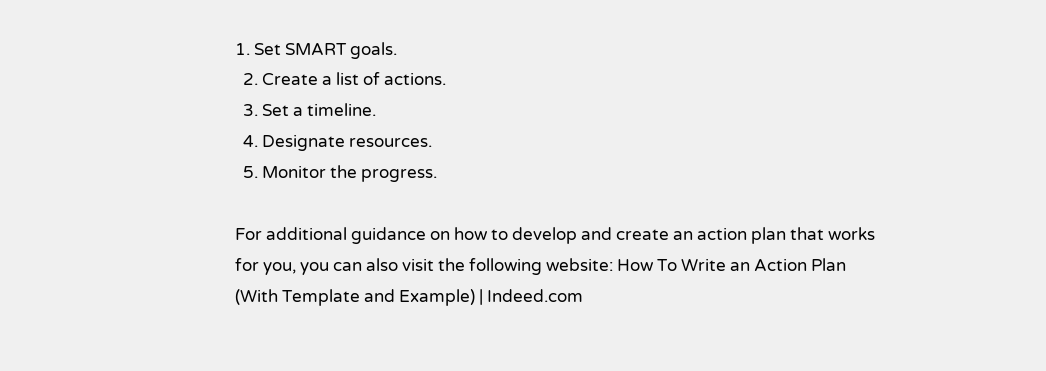1. Set SMART goals.
  2. Create a list of actions.
  3. Set a timeline.
  4. Designate resources.
  5. Monitor the progress.

For additional guidance on how to develop and create an action plan that works for you, you can also visit the following website: How To Write an Action Plan (With Template and Example) | Indeed.com